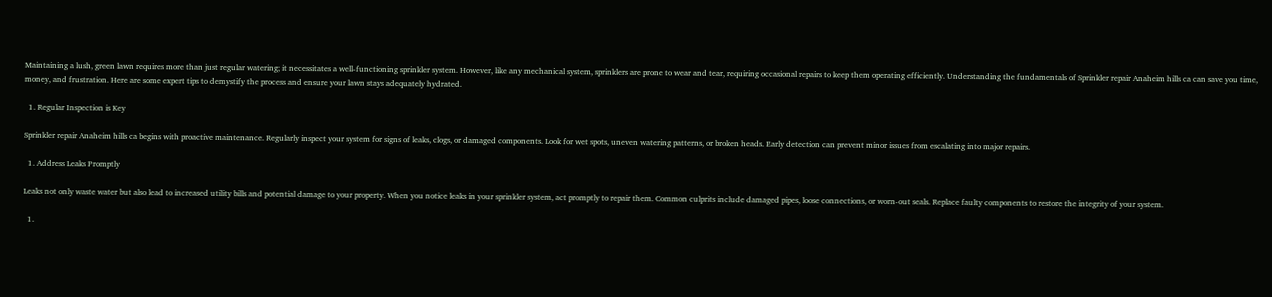Maintaining a lush, green lawn requires more than just regular watering; it necessitates a well-functioning sprinkler system. However, like any mechanical system, sprinklers are prone to wear and tear, requiring occasional repairs to keep them operating efficiently. Understanding the fundamentals of Sprinkler repair Anaheim hills ca can save you time, money, and frustration. Here are some expert tips to demystify the process and ensure your lawn stays adequately hydrated.

  1. Regular Inspection is Key

Sprinkler repair Anaheim hills ca begins with proactive maintenance. Regularly inspect your system for signs of leaks, clogs, or damaged components. Look for wet spots, uneven watering patterns, or broken heads. Early detection can prevent minor issues from escalating into major repairs.

  1. Address Leaks Promptly

Leaks not only waste water but also lead to increased utility bills and potential damage to your property. When you notice leaks in your sprinkler system, act promptly to repair them. Common culprits include damaged pipes, loose connections, or worn-out seals. Replace faulty components to restore the integrity of your system.

  1.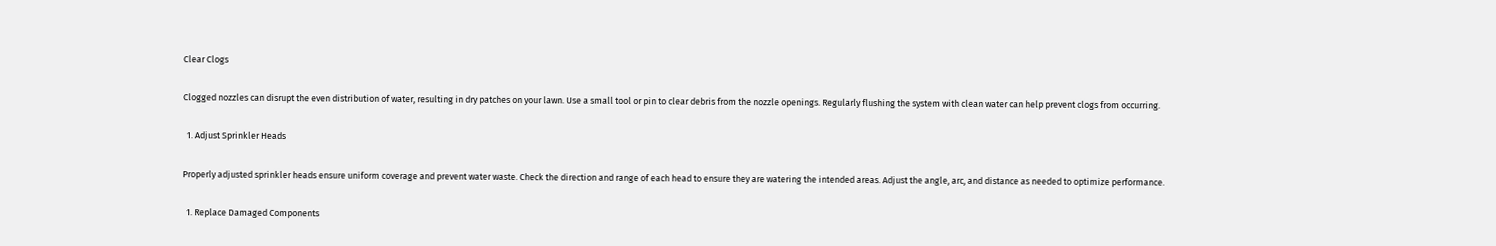Clear Clogs

Clogged nozzles can disrupt the even distribution of water, resulting in dry patches on your lawn. Use a small tool or pin to clear debris from the nozzle openings. Regularly flushing the system with clean water can help prevent clogs from occurring.

  1. Adjust Sprinkler Heads

Properly adjusted sprinkler heads ensure uniform coverage and prevent water waste. Check the direction and range of each head to ensure they are watering the intended areas. Adjust the angle, arc, and distance as needed to optimize performance.

  1. Replace Damaged Components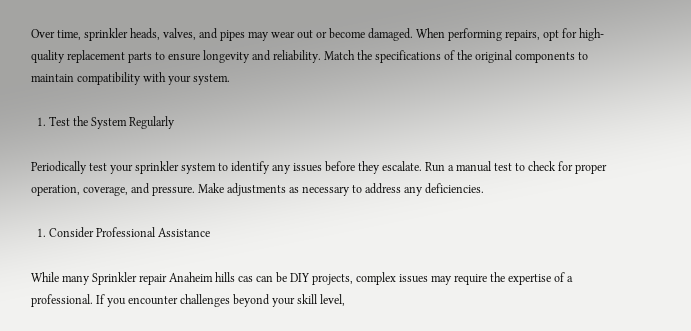Over time, sprinkler heads, valves, and pipes may wear out or become damaged. When performing repairs, opt for high-quality replacement parts to ensure longevity and reliability. Match the specifications of the original components to maintain compatibility with your system.

  1. Test the System Regularly

Periodically test your sprinkler system to identify any issues before they escalate. Run a manual test to check for proper operation, coverage, and pressure. Make adjustments as necessary to address any deficiencies.

  1. Consider Professional Assistance

While many Sprinkler repair Anaheim hills cas can be DIY projects, complex issues may require the expertise of a professional. If you encounter challenges beyond your skill level,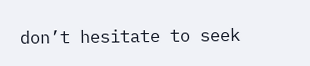don’t hesitate to seek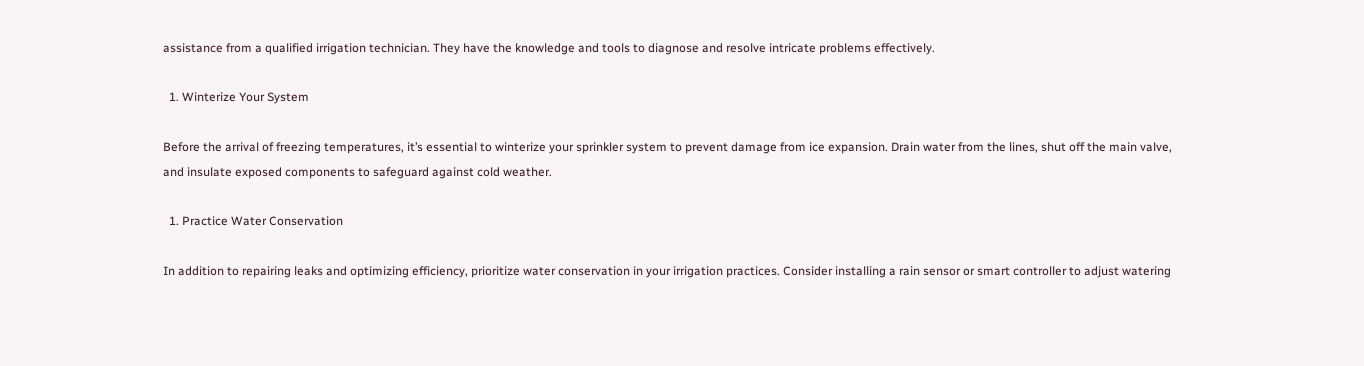assistance from a qualified irrigation technician. They have the knowledge and tools to diagnose and resolve intricate problems effectively.

  1. Winterize Your System

Before the arrival of freezing temperatures, it’s essential to winterize your sprinkler system to prevent damage from ice expansion. Drain water from the lines, shut off the main valve, and insulate exposed components to safeguard against cold weather.

  1. Practice Water Conservation

In addition to repairing leaks and optimizing efficiency, prioritize water conservation in your irrigation practices. Consider installing a rain sensor or smart controller to adjust watering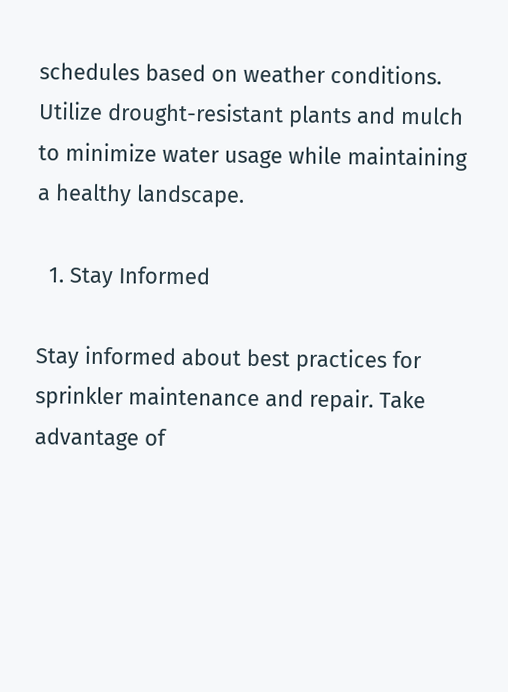schedules based on weather conditions. Utilize drought-resistant plants and mulch to minimize water usage while maintaining a healthy landscape.

  1. Stay Informed

Stay informed about best practices for sprinkler maintenance and repair. Take advantage of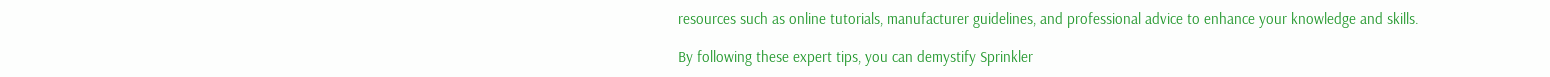resources such as online tutorials, manufacturer guidelines, and professional advice to enhance your knowledge and skills.

By following these expert tips, you can demystify Sprinkler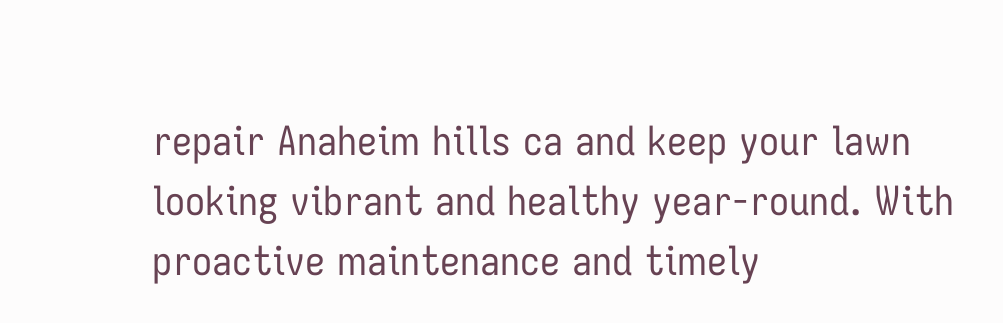repair Anaheim hills ca and keep your lawn looking vibrant and healthy year-round. With proactive maintenance and timely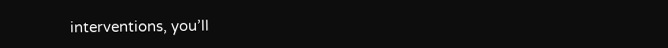interventions, you’ll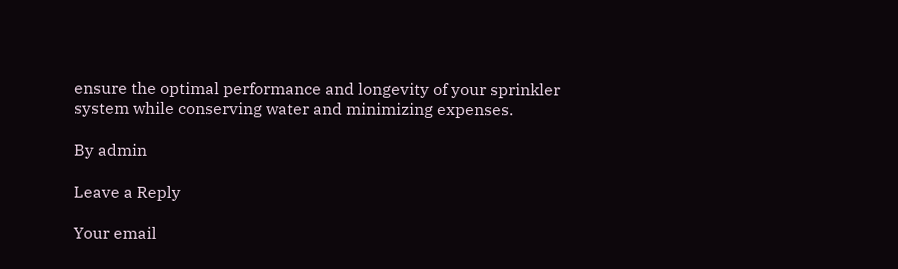ensure the optimal performance and longevity of your sprinkler system while conserving water and minimizing expenses.

By admin

Leave a Reply

Your email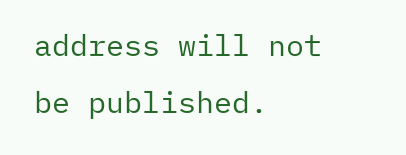address will not be published.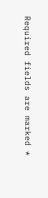Required fields are marked *